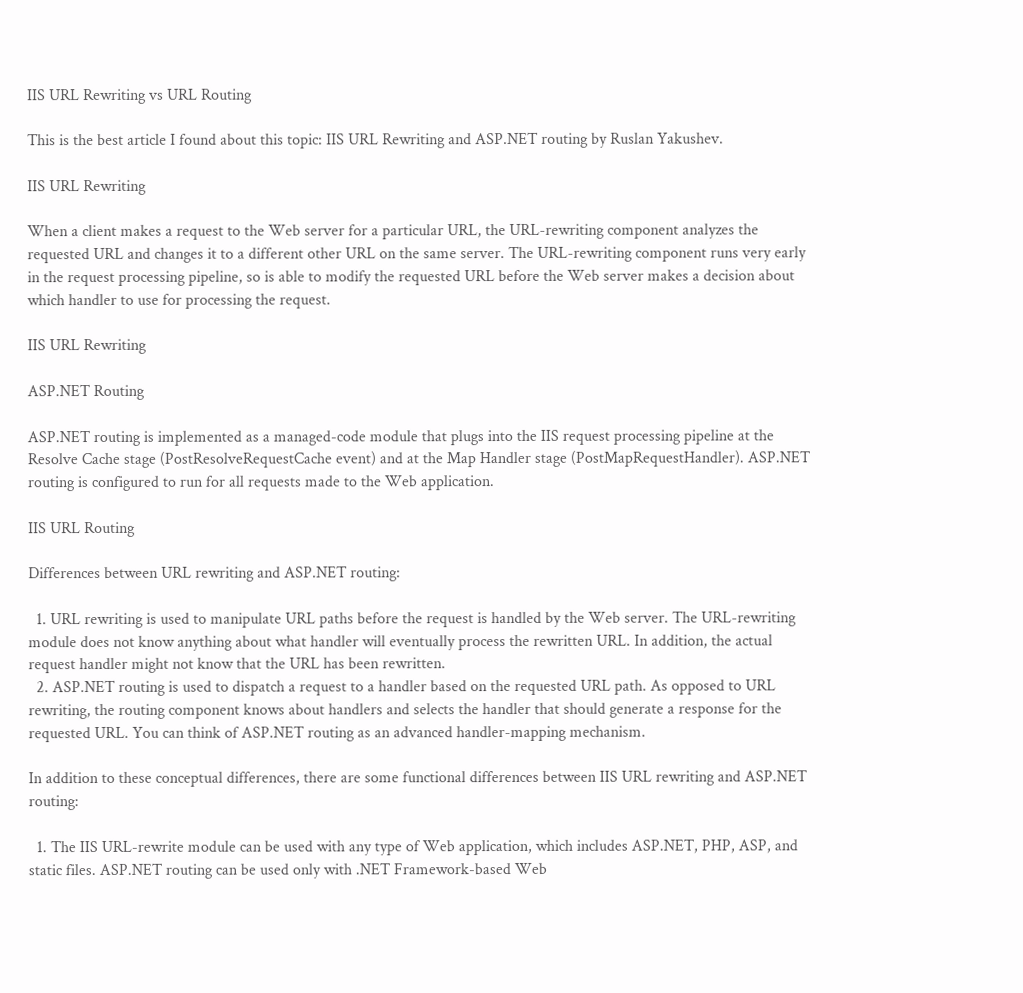IIS URL Rewriting vs URL Routing

This is the best article I found about this topic: IIS URL Rewriting and ASP.NET routing by Ruslan Yakushev.

IIS URL Rewriting

When a client makes a request to the Web server for a particular URL, the URL-rewriting component analyzes the requested URL and changes it to a different other URL on the same server. The URL-rewriting component runs very early in the request processing pipeline, so is able to modify the requested URL before the Web server makes a decision about which handler to use for processing the request.

IIS URL Rewriting

ASP.NET Routing

ASP.NET routing is implemented as a managed-code module that plugs into the IIS request processing pipeline at the Resolve Cache stage (PostResolveRequestCache event) and at the Map Handler stage (PostMapRequestHandler). ASP.NET routing is configured to run for all requests made to the Web application.

IIS URL Routing

Differences between URL rewriting and ASP.NET routing:

  1. URL rewriting is used to manipulate URL paths before the request is handled by the Web server. The URL-rewriting module does not know anything about what handler will eventually process the rewritten URL. In addition, the actual request handler might not know that the URL has been rewritten.
  2. ASP.NET routing is used to dispatch a request to a handler based on the requested URL path. As opposed to URL rewriting, the routing component knows about handlers and selects the handler that should generate a response for the requested URL. You can think of ASP.NET routing as an advanced handler-mapping mechanism.

In addition to these conceptual differences, there are some functional differences between IIS URL rewriting and ASP.NET routing:

  1. The IIS URL-rewrite module can be used with any type of Web application, which includes ASP.NET, PHP, ASP, and static files. ASP.NET routing can be used only with .NET Framework-based Web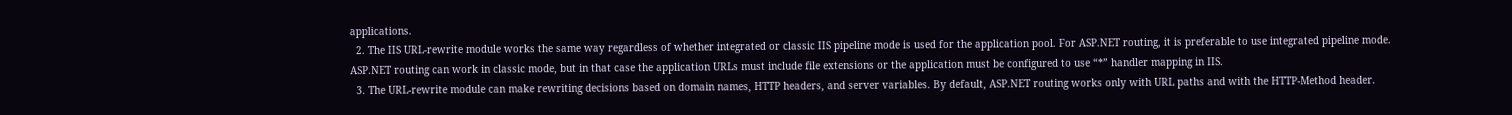applications.
  2. The IIS URL-rewrite module works the same way regardless of whether integrated or classic IIS pipeline mode is used for the application pool. For ASP.NET routing, it is preferable to use integrated pipeline mode. ASP.NET routing can work in classic mode, but in that case the application URLs must include file extensions or the application must be configured to use “*” handler mapping in IIS.
  3. The URL-rewrite module can make rewriting decisions based on domain names, HTTP headers, and server variables. By default, ASP.NET routing works only with URL paths and with the HTTP-Method header.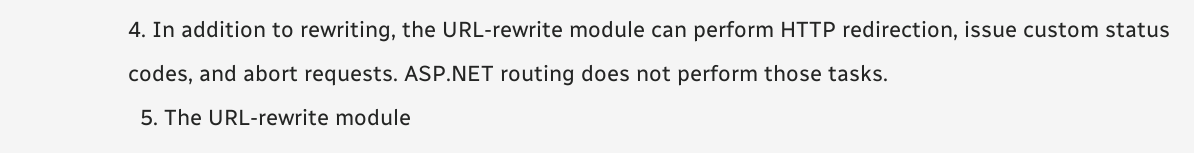4. In addition to rewriting, the URL-rewrite module can perform HTTP redirection, issue custom status codes, and abort requests. ASP.NET routing does not perform those tasks.
  5. The URL-rewrite module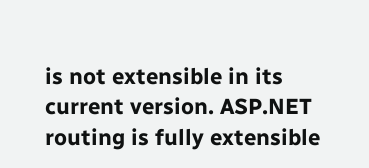is not extensible in its current version. ASP.NET routing is fully extensible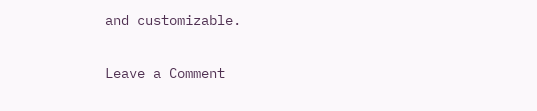and customizable.

Leave a Comment